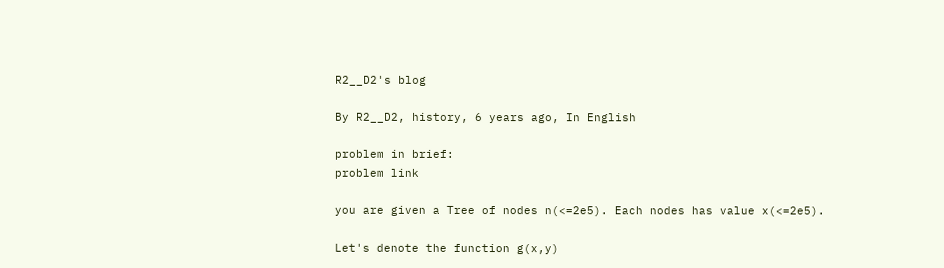R2__D2's blog

By R2__D2, history, 6 years ago, In English

problem in brief:
problem link

you are given a Tree of nodes n(<=2e5). Each nodes has value x(<=2e5).

Let's denote the function g(x,y)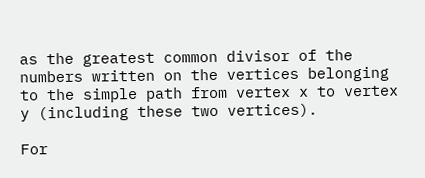as the greatest common divisor of the numbers written on the vertices belonging to the simple path from vertex x to vertex y (including these two vertices).

For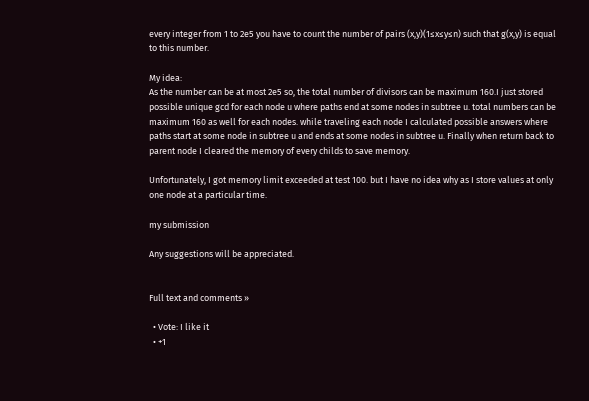every integer from 1 to 2e5 you have to count the number of pairs (x,y)(1≤x≤y≤n) such that g(x,y) is equal to this number.

My idea:
As the number can be at most 2e5 so, the total number of divisors can be maximum 160.I just stored possible unique gcd for each node u where paths end at some nodes in subtree u. total numbers can be maximum 160 as well for each nodes. while traveling each node I calculated possible answers where paths start at some node in subtree u and ends at some nodes in subtree u. Finally when return back to parent node I cleared the memory of every childs to save memory.

Unfortunately, I got memory limit exceeded at test 100. but I have no idea why as I store values at only one node at a particular time.

my submission

Any suggestions will be appreciated.


Full text and comments »

  • Vote: I like it
  • +1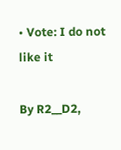• Vote: I do not like it

By R2__D2,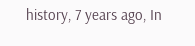history, 7 years ago, In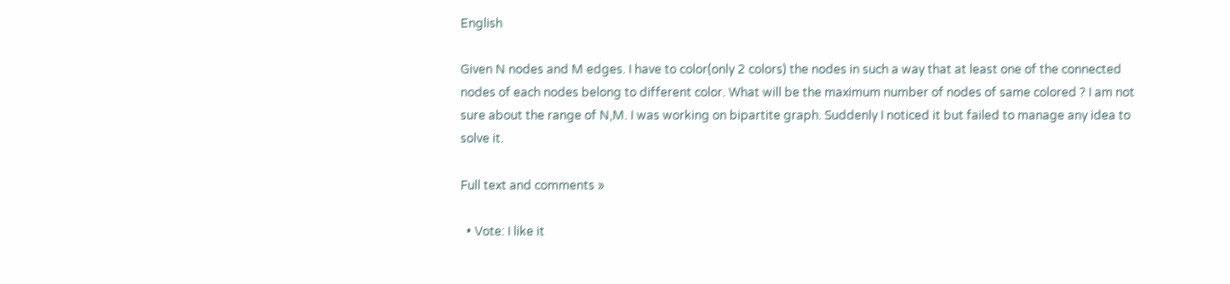English

Given N nodes and M edges. I have to color(only 2 colors) the nodes in such a way that at least one of the connected nodes of each nodes belong to different color. What will be the maximum number of nodes of same colored ? I am not sure about the range of N,M. I was working on bipartite graph. Suddenly I noticed it but failed to manage any idea to solve it.

Full text and comments »

  • Vote: I like it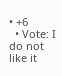• +6
  • Vote: I do not like it